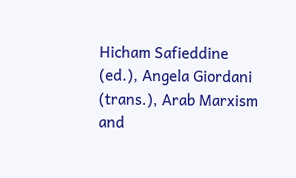Hicham Safieddine (ed.), Angela Giordani (trans.), Arab Marxism and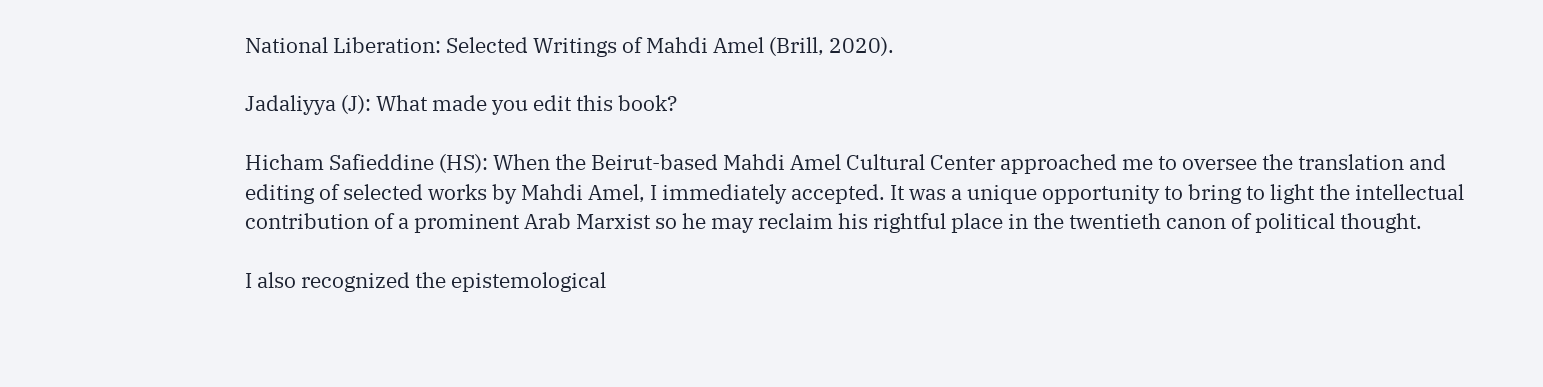National Liberation: Selected Writings of Mahdi Amel (Brill, 2020).

Jadaliyya (J): What made you edit this book?

Hicham Safieddine (HS): When the Beirut-based Mahdi Amel Cultural Center approached me to oversee the translation and editing of selected works by Mahdi Amel, I immediately accepted. It was a unique opportunity to bring to light the intellectual contribution of a prominent Arab Marxist so he may reclaim his rightful place in the twentieth canon of political thought.

I also recognized the epistemological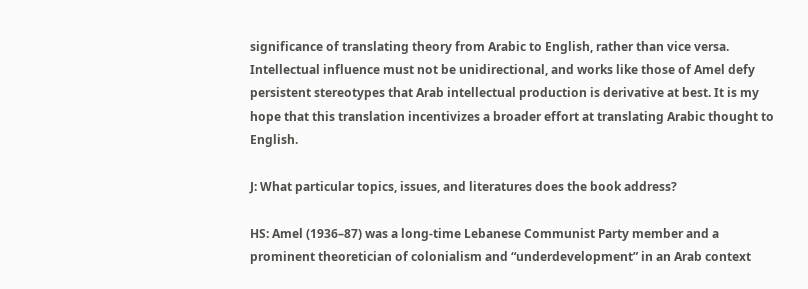significance of translating theory from Arabic to English, rather than vice versa. Intellectual influence must not be unidirectional, and works like those of Amel defy persistent stereotypes that Arab intellectual production is derivative at best. It is my hope that this translation incentivizes a broader effort at translating Arabic thought to English.

J: What particular topics, issues, and literatures does the book address?

HS: Amel (1936–87) was a long-time Lebanese Communist Party member and a prominent theoretician of colonialism and “underdevelopment” in an Arab context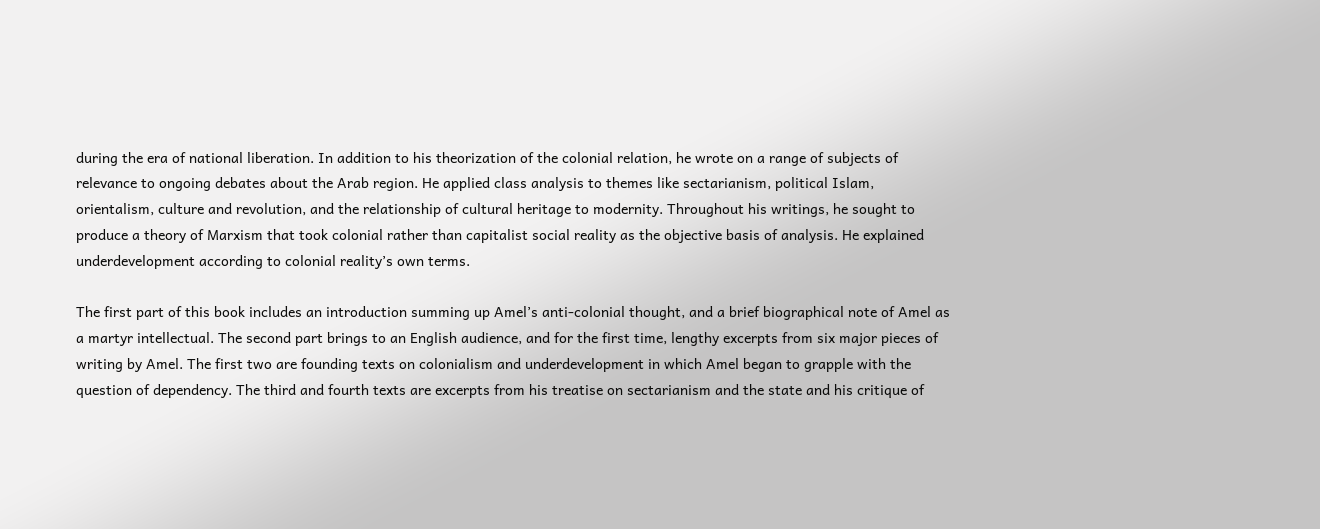during the era of national liberation. In addition to his theorization of the colonial relation, he wrote on a range of subjects of relevance to ongoing debates about the Arab region. He applied class analysis to themes like sectarianism, political Islam, orientalism, culture and revolution, and the relationship of cultural heritage to modernity. Throughout his writings, he sought to produce a theory of Marxism that took colonial rather than capitalist social reality as the objective basis of analysis. He explained underdevelopment according to colonial reality’s own terms.

The first part of this book includes an introduction summing up Amel’s anti-colonial thought, and a brief biographical note of Amel as a martyr intellectual. The second part brings to an English audience, and for the first time, lengthy excerpts from six major pieces of writing by Amel. The first two are founding texts on colonialism and underdevelopment in which Amel began to grapple with the question of dependency. The third and fourth texts are excerpts from his treatise on sectarianism and the state and his critique of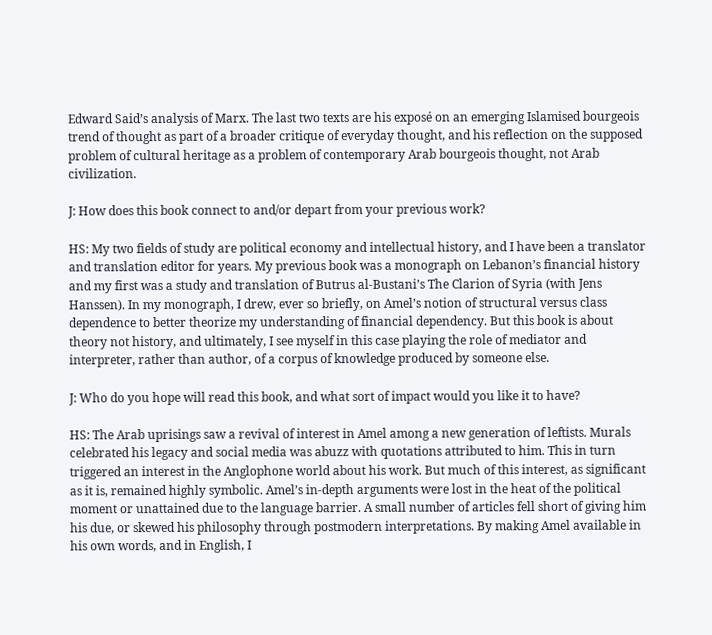Edward Said’s analysis of Marx. The last two texts are his exposé on an emerging Islamised bourgeois trend of thought as part of a broader critique of everyday thought, and his reflection on the supposed problem of cultural heritage as a problem of contemporary Arab bourgeois thought, not Arab civilization.

J: How does this book connect to and/or depart from your previous work?

HS: My two fields of study are political economy and intellectual history, and I have been a translator and translation editor for years. My previous book was a monograph on Lebanon’s financial history and my first was a study and translation of Butrus al-Bustani’s The Clarion of Syria (with Jens Hanssen). In my monograph, I drew, ever so briefly, on Amel’s notion of structural versus class dependence to better theorize my understanding of financial dependency. But this book is about theory not history, and ultimately, I see myself in this case playing the role of mediator and interpreter, rather than author, of a corpus of knowledge produced by someone else.

J: Who do you hope will read this book, and what sort of impact would you like it to have?

HS: The Arab uprisings saw a revival of interest in Amel among a new generation of leftists. Murals celebrated his legacy and social media was abuzz with quotations attributed to him. This in turn triggered an interest in the Anglophone world about his work. But much of this interest, as significant as it is, remained highly symbolic. Amel’s in-depth arguments were lost in the heat of the political moment or unattained due to the language barrier. A small number of articles fell short of giving him his due, or skewed his philosophy through postmodern interpretations. By making Amel available in his own words, and in English, I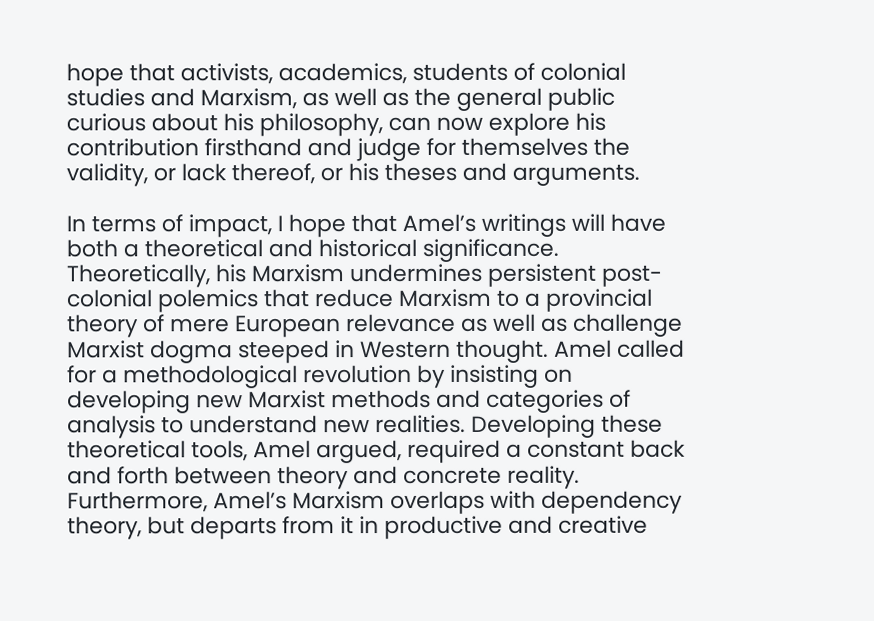hope that activists, academics, students of colonial studies and Marxism, as well as the general public curious about his philosophy, can now explore his contribution firsthand and judge for themselves the validity, or lack thereof, or his theses and arguments.

In terms of impact, I hope that Amel’s writings will have both a theoretical and historical significance. Theoretically, his Marxism undermines persistent post-colonial polemics that reduce Marxism to a provincial theory of mere European relevance as well as challenge Marxist dogma steeped in Western thought. Amel called for a methodological revolution by insisting on developing new Marxist methods and categories of analysis to understand new realities. Developing these theoretical tools, Amel argued, required a constant back and forth between theory and concrete reality. Furthermore, Amel’s Marxism overlaps with dependency theory, but departs from it in productive and creative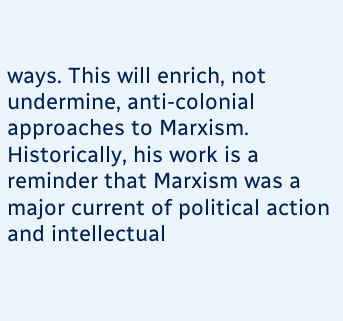ways. This will enrich, not undermine, anti-colonial approaches to Marxism. Historically, his work is a reminder that Marxism was a major current of political action and intellectual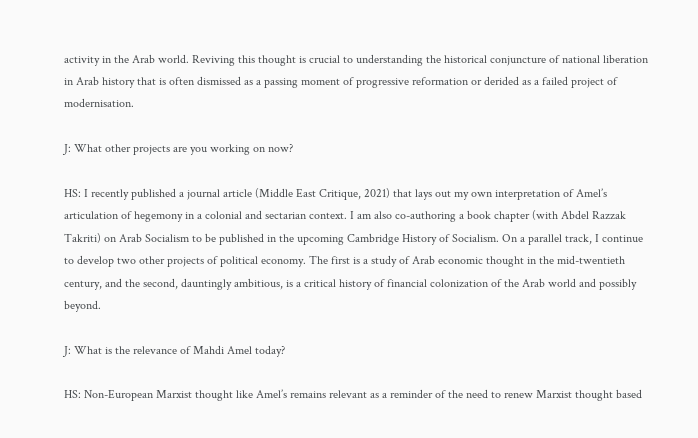activity in the Arab world. Reviving this thought is crucial to understanding the historical conjuncture of national liberation in Arab history that is often dismissed as a passing moment of progressive reformation or derided as a failed project of modernisation.

J: What other projects are you working on now?

HS: I recently published a journal article (Middle East Critique, 2021) that lays out my own interpretation of Amel’s articulation of hegemony in a colonial and sectarian context. I am also co-authoring a book chapter (with Abdel Razzak Takriti) on Arab Socialism to be published in the upcoming Cambridge History of Socialism. On a parallel track, I continue to develop two other projects of political economy. The first is a study of Arab economic thought in the mid-twentieth century, and the second, dauntingly ambitious, is a critical history of financial colonization of the Arab world and possibly beyond.

J: What is the relevance of Mahdi Amel today?

HS: Non-European Marxist thought like Amel’s remains relevant as a reminder of the need to renew Marxist thought based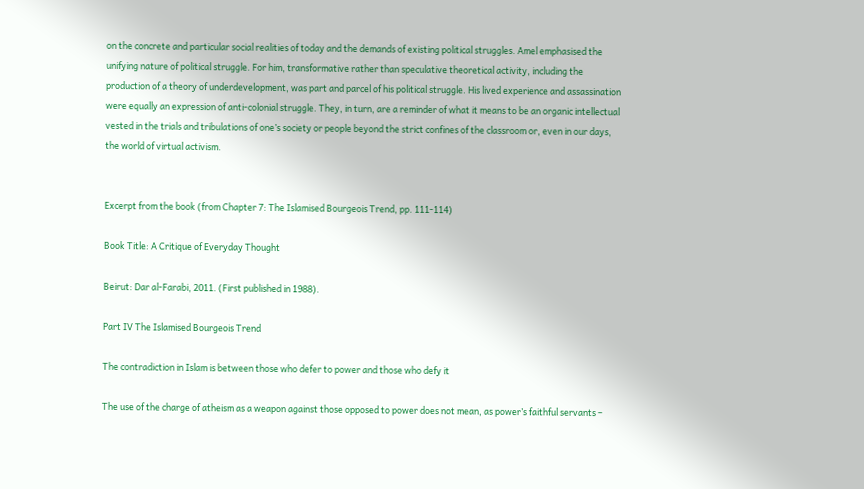on the concrete and particular social realities of today and the demands of existing political struggles. Amel emphasised the unifying nature of political struggle. For him, transformative rather than speculative theoretical activity, including the production of a theory of underdevelopment, was part and parcel of his political struggle. His lived experience and assassination were equally an expression of anti-colonial struggle. They, in turn, are a reminder of what it means to be an organic intellectual vested in the trials and tribulations of one’s society or people beyond the strict confines of the classroom or, even in our days, the world of virtual activism.


Excerpt from the book (from Chapter 7: The Islamised Bourgeois Trend, pp. 111-114)

Book Title: A Critique of Everyday Thought

Beirut: Dar al-Farabi, 2011. (First published in 1988).

Part IV The Islamised Bourgeois Trend

The contradiction in Islam is between those who defer to power and those who defy it

The use of the charge of atheism as a weapon against those opposed to power does not mean, as power’s faithful servants –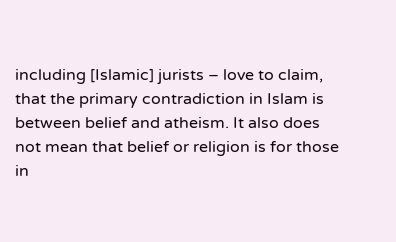including [Islamic] jurists – love to claim, that the primary contradiction in Islam is between belief and atheism. It also does not mean that belief or religion is for those in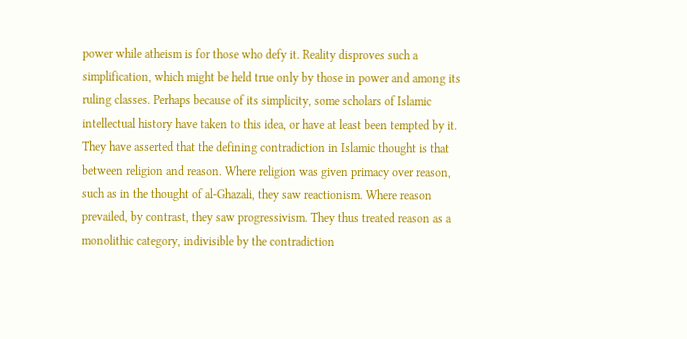power while atheism is for those who defy it. Reality disproves such a simplification, which might be held true only by those in power and among its ruling classes. Perhaps because of its simplicity, some scholars of Islamic intellectual history have taken to this idea, or have at least been tempted by it. They have asserted that the defining contradiction in Islamic thought is that between religion and reason. Where religion was given primacy over reason, such as in the thought of al-Ghazali, they saw reactionism. Where reason prevailed, by contrast, they saw progressivism. They thus treated reason as a monolithic category, indivisible by the contradiction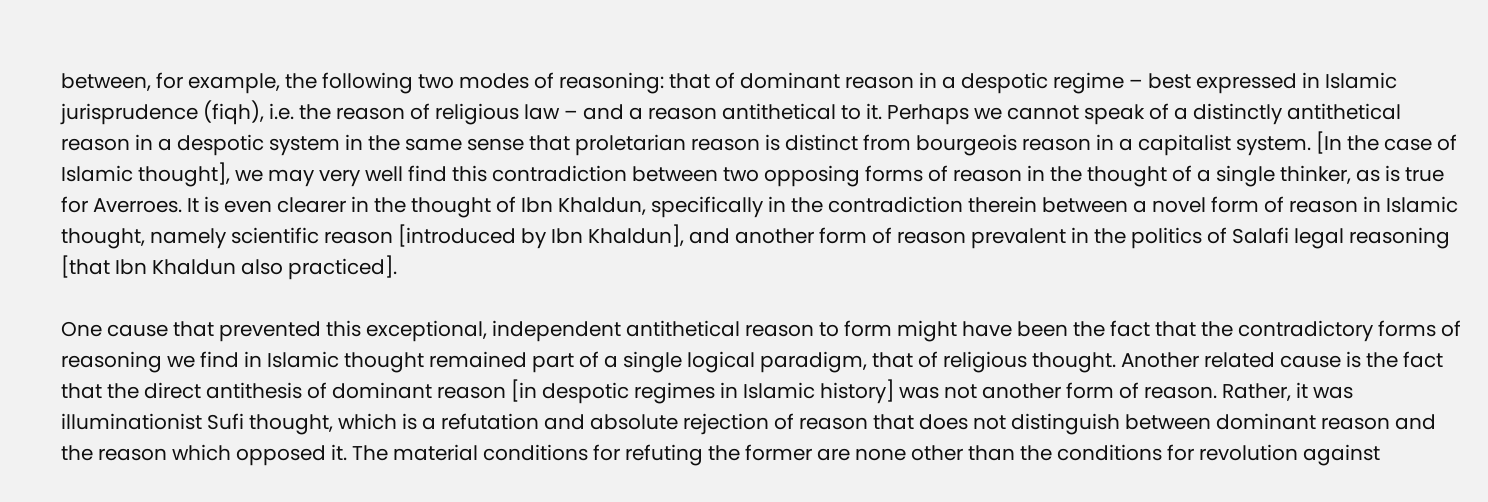between, for example, the following two modes of reasoning: that of dominant reason in a despotic regime – best expressed in Islamic jurisprudence (fiqh), i.e. the reason of religious law – and a reason antithetical to it. Perhaps we cannot speak of a distinctly antithetical reason in a despotic system in the same sense that proletarian reason is distinct from bourgeois reason in a capitalist system. [In the case of Islamic thought], we may very well find this contradiction between two opposing forms of reason in the thought of a single thinker, as is true for Averroes. It is even clearer in the thought of Ibn Khaldun, specifically in the contradiction therein between a novel form of reason in Islamic thought, namely scientific reason [introduced by Ibn Khaldun], and another form of reason prevalent in the politics of Salafi legal reasoning [that Ibn Khaldun also practiced].

One cause that prevented this exceptional, independent antithetical reason to form might have been the fact that the contradictory forms of reasoning we find in Islamic thought remained part of a single logical paradigm, that of religious thought. Another related cause is the fact that the direct antithesis of dominant reason [in despotic regimes in Islamic history] was not another form of reason. Rather, it was illuminationist Sufi thought, which is a refutation and absolute rejection of reason that does not distinguish between dominant reason and the reason which opposed it. The material conditions for refuting the former are none other than the conditions for revolution against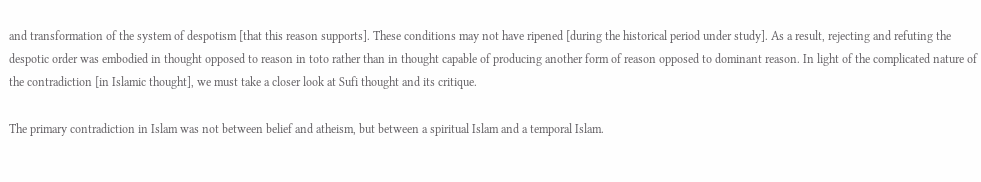and transformation of the system of despotism [that this reason supports]. These conditions may not have ripened [during the historical period under study]. As a result, rejecting and refuting the despotic order was embodied in thought opposed to reason in toto rather than in thought capable of producing another form of reason opposed to dominant reason. In light of the complicated nature of the contradiction [in Islamic thought], we must take a closer look at Sufi thought and its critique.

The primary contradiction in Islam was not between belief and atheism, but between a spiritual Islam and a temporal Islam.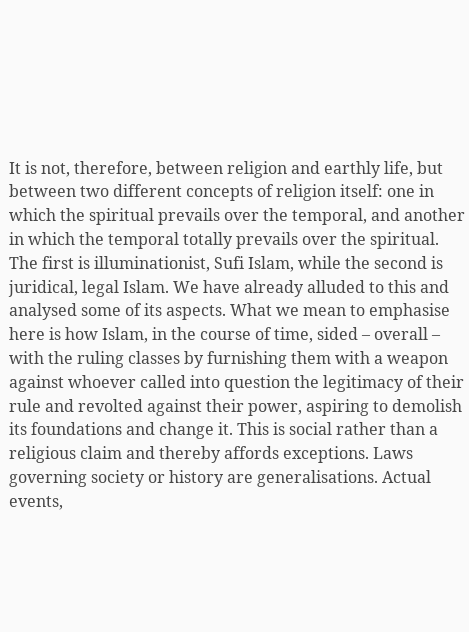It is not, therefore, between religion and earthly life, but between two different concepts of religion itself: one in which the spiritual prevails over the temporal, and another in which the temporal totally prevails over the spiritual. The first is illuminationist, Sufi Islam, while the second is juridical, legal Islam. We have already alluded to this and analysed some of its aspects. What we mean to emphasise here is how Islam, in the course of time, sided – overall – with the ruling classes by furnishing them with a weapon against whoever called into question the legitimacy of their rule and revolted against their power, aspiring to demolish its foundations and change it. This is social rather than a religious claim and thereby affords exceptions. Laws governing society or history are generalisations. Actual events,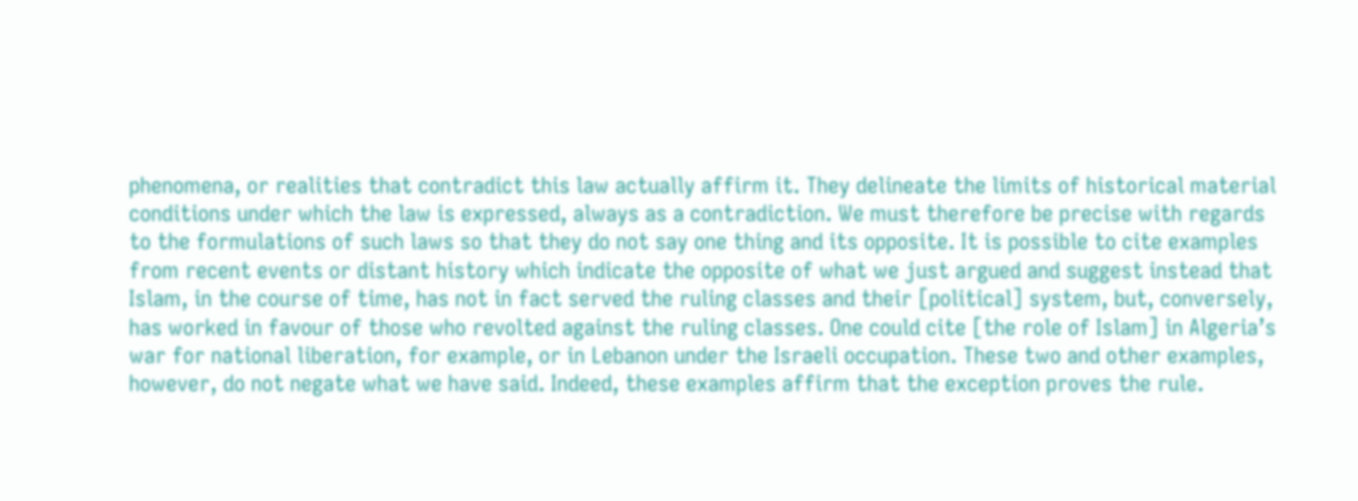phenomena, or realities that contradict this law actually affirm it. They delineate the limits of historical material conditions under which the law is expressed, always as a contradiction. We must therefore be precise with regards to the formulations of such laws so that they do not say one thing and its opposite. It is possible to cite examples from recent events or distant history which indicate the opposite of what we just argued and suggest instead that Islam, in the course of time, has not in fact served the ruling classes and their [political] system, but, conversely, has worked in favour of those who revolted against the ruling classes. One could cite [the role of Islam] in Algeria’s war for national liberation, for example, or in Lebanon under the Israeli occupation. These two and other examples, however, do not negate what we have said. Indeed, these examples affirm that the exception proves the rule.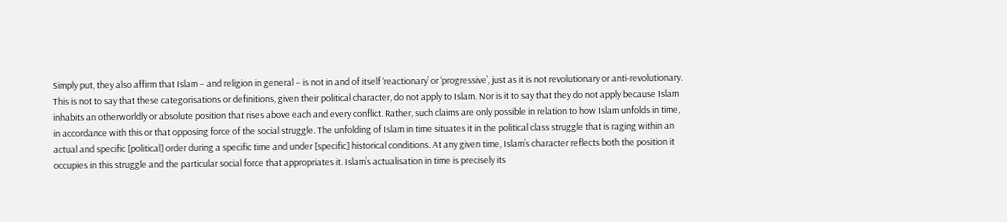Simply put, they also affirm that Islam – and religion in general – is not in and of itself ‘reactionary’ or ‘progressive’, just as it is not revolutionary or anti-revolutionary. This is not to say that these categorisations or definitions, given their political character, do not apply to Islam. Nor is it to say that they do not apply because Islam inhabits an otherworldly or absolute position that rises above each and every conflict. Rather, such claims are only possible in relation to how Islam unfolds in time, in accordance with this or that opposing force of the social struggle. The unfolding of Islam in time situates it in the political class struggle that is raging within an actual and specific [political] order during a specific time and under [specific] historical conditions. At any given time, Islam’s character reflects both the position it occupies in this struggle and the particular social force that appropriates it. Islam’s actualisation in time is precisely its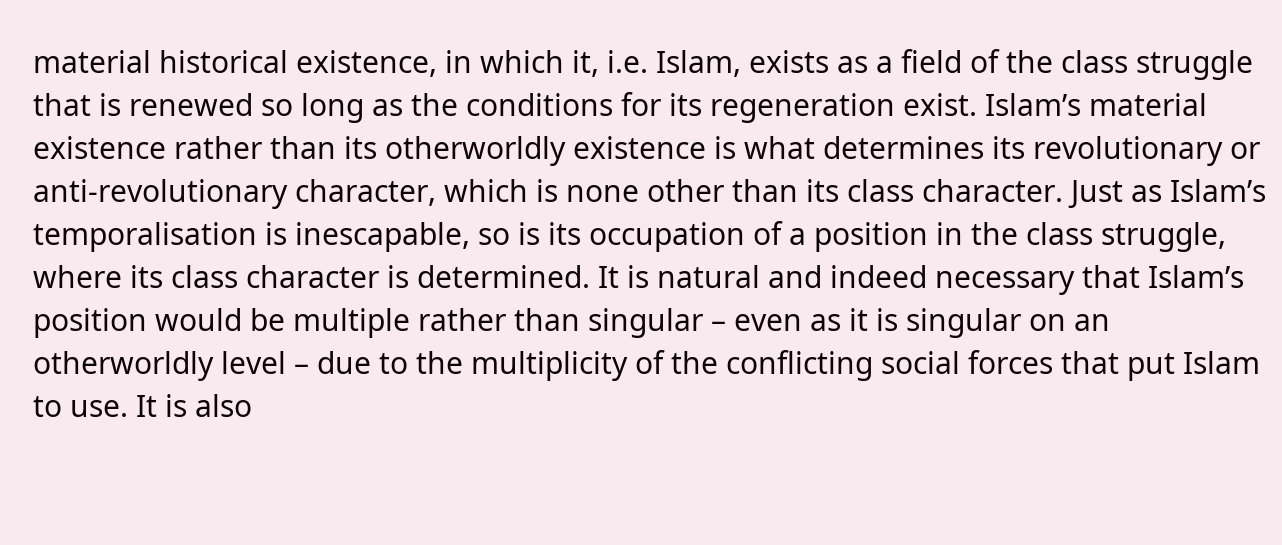material historical existence, in which it, i.e. Islam, exists as a field of the class struggle that is renewed so long as the conditions for its regeneration exist. Islam’s material existence rather than its otherworldly existence is what determines its revolutionary or anti-revolutionary character, which is none other than its class character. Just as Islam’s temporalisation is inescapable, so is its occupation of a position in the class struggle, where its class character is determined. It is natural and indeed necessary that Islam’s position would be multiple rather than singular – even as it is singular on an otherworldly level – due to the multiplicity of the conflicting social forces that put Islam to use. It is also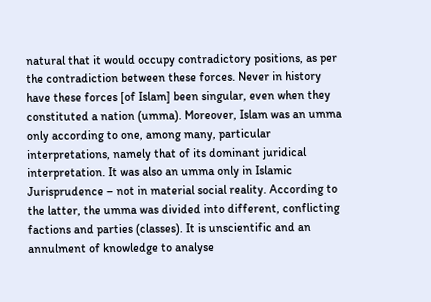natural that it would occupy contradictory positions, as per the contradiction between these forces. Never in history have these forces [of Islam] been singular, even when they constituted a nation (umma). Moreover, Islam was an umma only according to one, among many, particular interpretations, namely that of its dominant juridical interpretation. It was also an umma only in Islamic Jurisprudence – not in material social reality. According to the latter, the umma was divided into different, conflicting factions and parties (classes). It is unscientific and an annulment of knowledge to analyse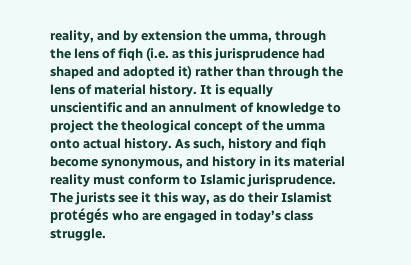reality, and by extension the umma, through the lens of fiqh (i.e. as this jurisprudence had shaped and adopted it) rather than through the lens of material history. It is equally unscientific and an annulment of knowledge to project the theological concept of the umma onto actual history. As such, history and fiqh become synonymous, and history in its material reality must conform to Islamic jurisprudence. The jurists see it this way, as do their Islamist protégés who are engaged in today’s class struggle.